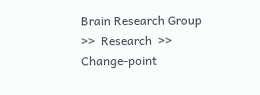Brain Research Group  >>  Research  >>  Change-point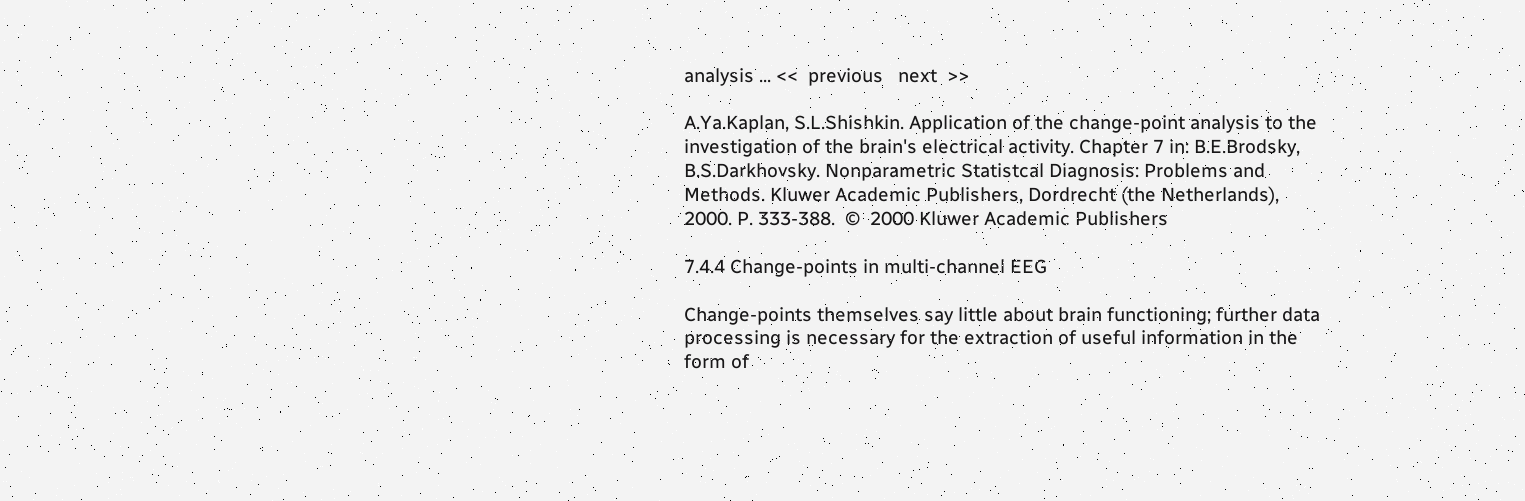analysis ... <<  previous   next  >>

A.Ya.Kaplan, S.L.Shishkin. Application of the change-point analysis to the investigation of the brain's electrical activity. Chapter 7 in: B.E.Brodsky, B.S.Darkhovsky. Nonparametric Statistcal Diagnosis: Problems and Methods. Kluwer Academic Publishers, Dordrecht (the Netherlands), 2000. P. 333-388.  ©  2000 Kluwer Academic Publishers

7.4.4 Change-points in multi-channel EEG

Change-points themselves say little about brain functioning; further data processing is necessary for the extraction of useful information in the form of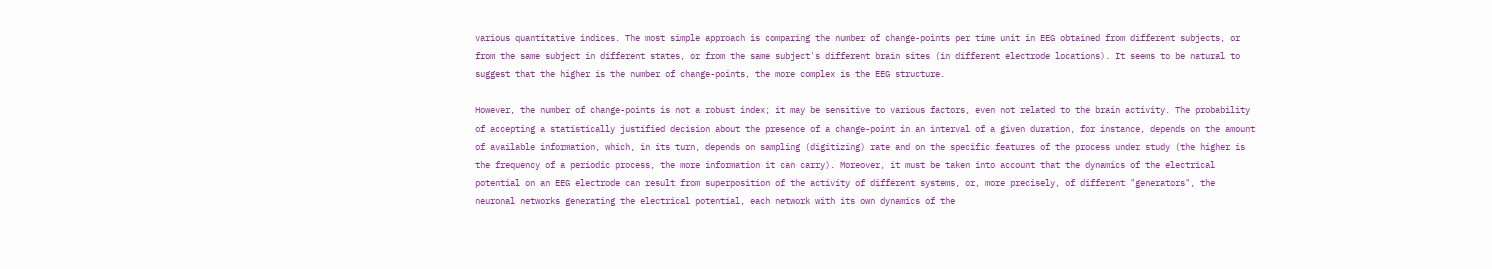various quantitative indices. The most simple approach is comparing the number of change-points per time unit in EEG obtained from different subjects, or from the same subject in different states, or from the same subject's different brain sites (in different electrode locations). It seems to be natural to suggest that the higher is the number of change-points, the more complex is the EEG structure.

However, the number of change-points is not a robust index; it may be sensitive to various factors, even not related to the brain activity. The probability of accepting a statistically justified decision about the presence of a change-point in an interval of a given duration, for instance, depends on the amount of available information, which, in its turn, depends on sampling (digitizing) rate and on the specific features of the process under study (the higher is the frequency of a periodic process, the more information it can carry). Moreover, it must be taken into account that the dynamics of the electrical potential on an EEG electrode can result from superposition of the activity of different systems, or, more precisely, of different "generators", the neuronal networks generating the electrical potential, each network with its own dynamics of the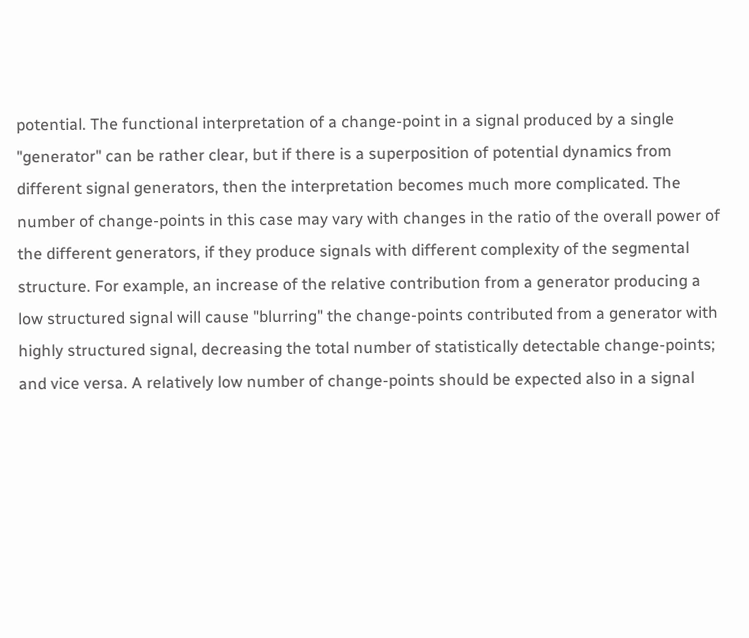potential. The functional interpretation of a change-point in a signal produced by a single "generator" can be rather clear, but if there is a superposition of potential dynamics from different signal generators, then the interpretation becomes much more complicated. The number of change-points in this case may vary with changes in the ratio of the overall power of the different generators, if they produce signals with different complexity of the segmental structure. For example, an increase of the relative contribution from a generator producing a low structured signal will cause "blurring" the change-points contributed from a generator with highly structured signal, decreasing the total number of statistically detectable change-points; and vice versa. A relatively low number of change-points should be expected also in a signal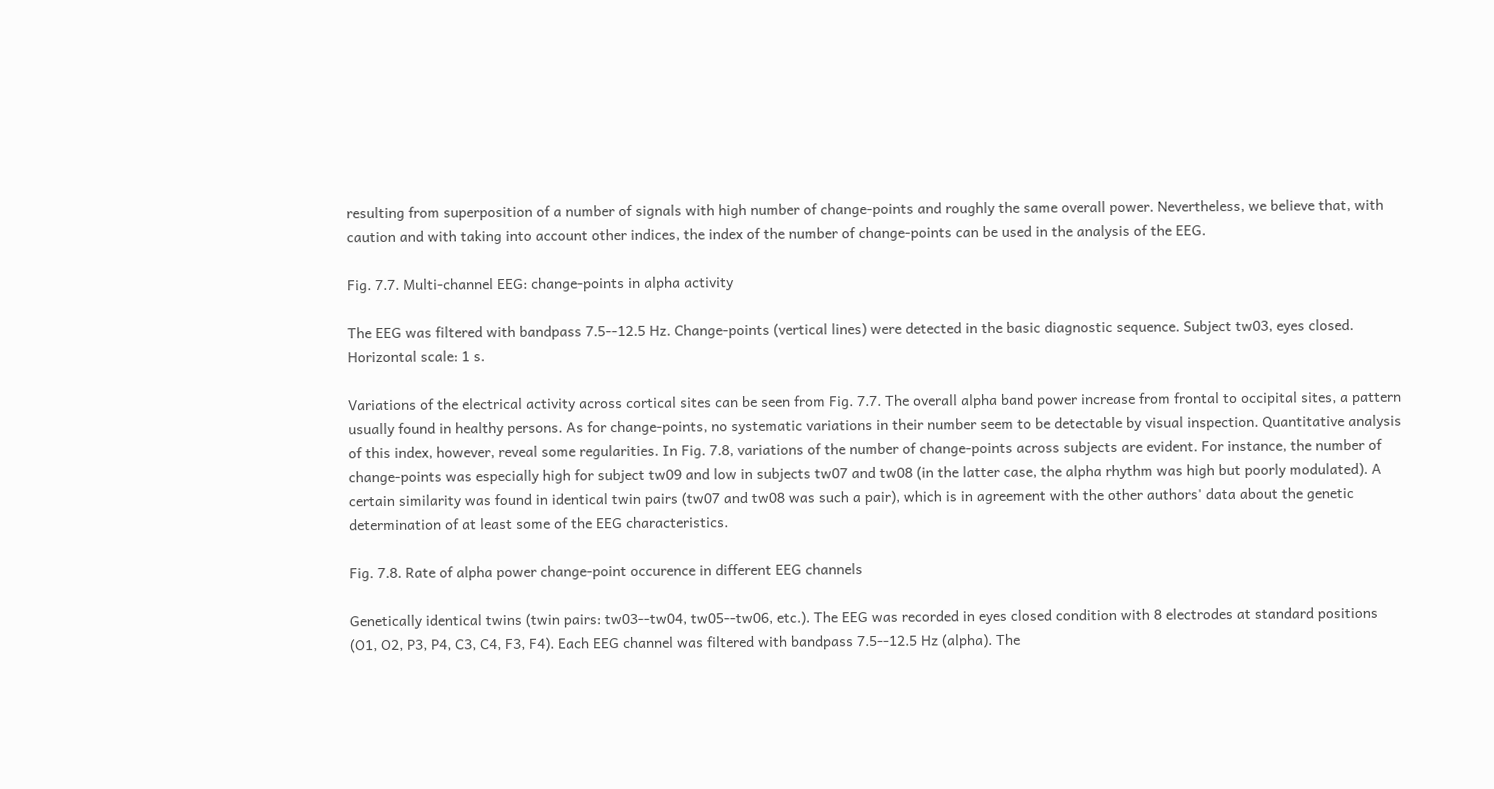resulting from superposition of a number of signals with high number of change-points and roughly the same overall power. Nevertheless, we believe that, with caution and with taking into account other indices, the index of the number of change-points can be used in the analysis of the EEG.

Fig. 7.7. Multi-channel EEG: change-points in alpha activity

The EEG was filtered with bandpass 7.5--12.5 Hz. Change-points (vertical lines) were detected in the basic diagnostic sequence. Subject tw03, eyes closed. Horizontal scale: 1 s.

Variations of the electrical activity across cortical sites can be seen from Fig. 7.7. The overall alpha band power increase from frontal to occipital sites, a pattern usually found in healthy persons. As for change-points, no systematic variations in their number seem to be detectable by visual inspection. Quantitative analysis of this index, however, reveal some regularities. In Fig. 7.8, variations of the number of change-points across subjects are evident. For instance, the number of change-points was especially high for subject tw09 and low in subjects tw07 and tw08 (in the latter case, the alpha rhythm was high but poorly modulated). A certain similarity was found in identical twin pairs (tw07 and tw08 was such a pair), which is in agreement with the other authors' data about the genetic determination of at least some of the EEG characteristics.

Fig. 7.8. Rate of alpha power change-point occurence in different EEG channels

Genetically identical twins (twin pairs: tw03--tw04, tw05--tw06, etc.). The EEG was recorded in eyes closed condition with 8 electrodes at standard positions (O1, O2, P3, P4, C3, C4, F3, F4). Each EEG channel was filtered with bandpass 7.5--12.5 Hz (alpha). The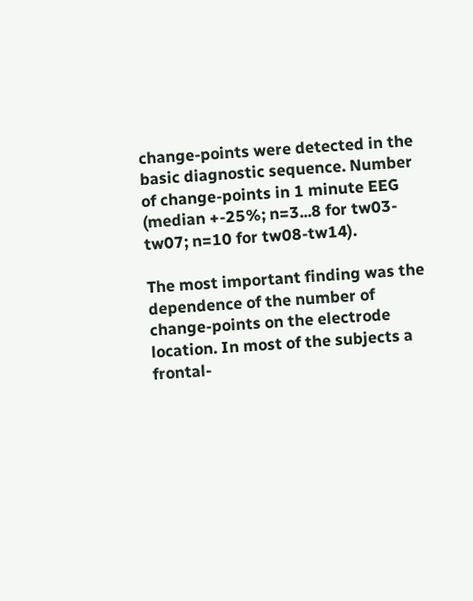change-points were detected in the basic diagnostic sequence. Number of change-points in 1 minute EEG (median +-25%; n=3...8 for tw03-tw07; n=10 for tw08-tw14).

The most important finding was the dependence of the number of change-points on the electrode location. In most of the subjects a frontal-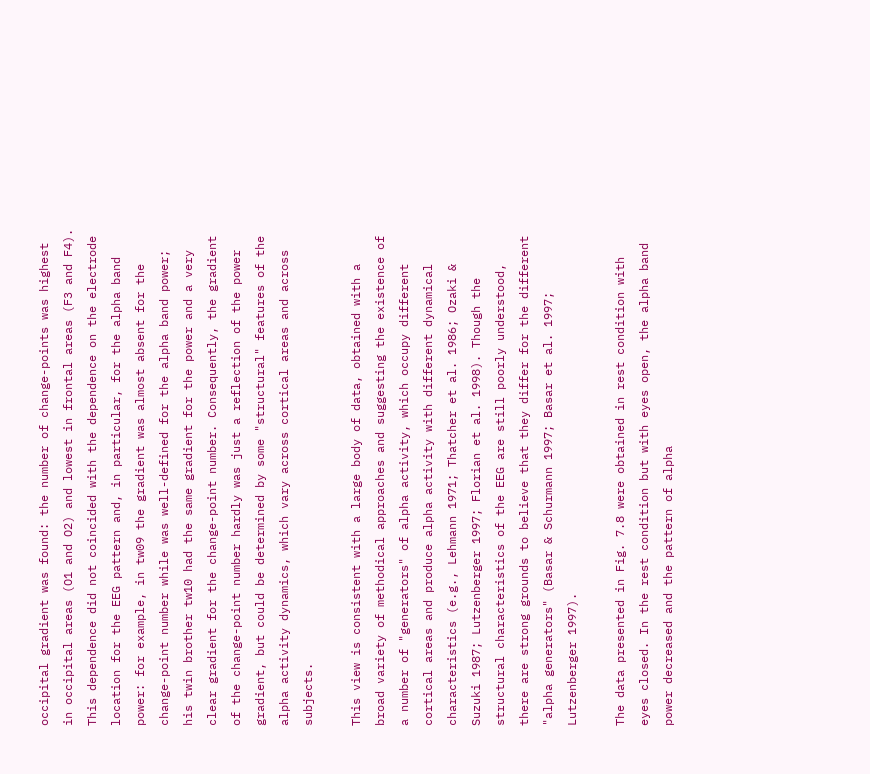occipital gradient was found: the number of change-points was highest in occipital areas (O1 and O2) and lowest in frontal areas (F3 and F4). This dependence did not coincided with the dependence on the electrode location for the EEG pattern and, in particular, for the alpha band power: for example, in tw09 the gradient was almost absent for the change-point number while was well-defined for the alpha band power; his twin brother tw10 had the same gradient for the power and a very clear gradient for the change-point number. Consequently, the gradient of the change-point number hardly was just a reflection of the power gradient, but could be determined by some "structural" features of the alpha activity dynamics, which vary across cortical areas and across subjects.

This view is consistent with a large body of data, obtained with a broad variety of methodical approaches and suggesting the existence of a number of "generators" of alpha activity, which occupy different cortical areas and produce alpha activity with different dynamical characteristics (e.g., Lehmann 1971; Thatcher et al. 1986; Ozaki & Suzuki 1987; Lutzenberger 1997; Florian et al. 1998). Though the structural characteristics of the EEG are still poorly understood, there are strong grounds to believe that they differ for the different "alpha generators" (Basar & Schurmann 1997; Basar et al. 1997; Lutzenberger 1997).

The data presented in Fig. 7.8 were obtained in rest condition with eyes closed. In the rest condition but with eyes open, the alpha band power decreased and the pattern of alpha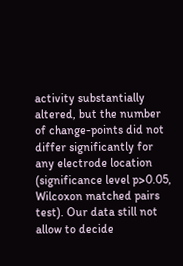activity substantially altered, but the number of change-points did not differ significantly for any electrode location (significance level p>0.05, Wilcoxon matched pairs test). Our data still not allow to decide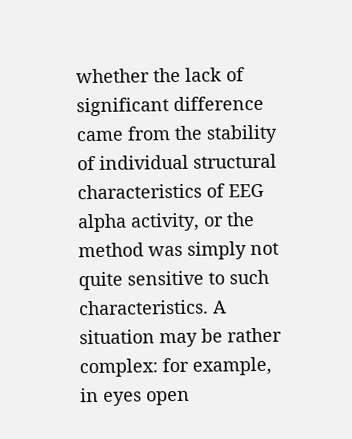whether the lack of significant difference came from the stability of individual structural characteristics of EEG alpha activity, or the method was simply not quite sensitive to such characteristics. A situation may be rather complex: for example, in eyes open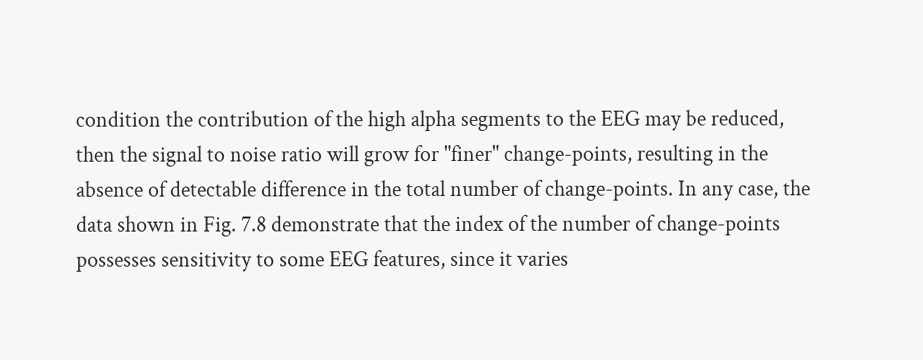condition the contribution of the high alpha segments to the EEG may be reduced, then the signal to noise ratio will grow for "finer" change-points, resulting in the absence of detectable difference in the total number of change-points. In any case, the data shown in Fig. 7.8 demonstrate that the index of the number of change-points possesses sensitivity to some EEG features, since it varies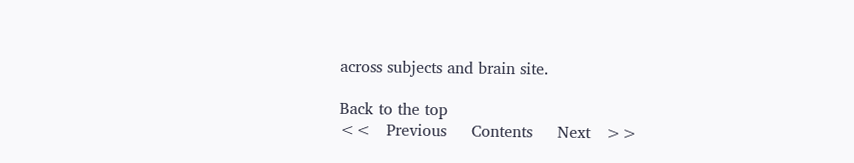across subjects and brain site.

Back to the top
<<   Previous     Contents     Next   >>